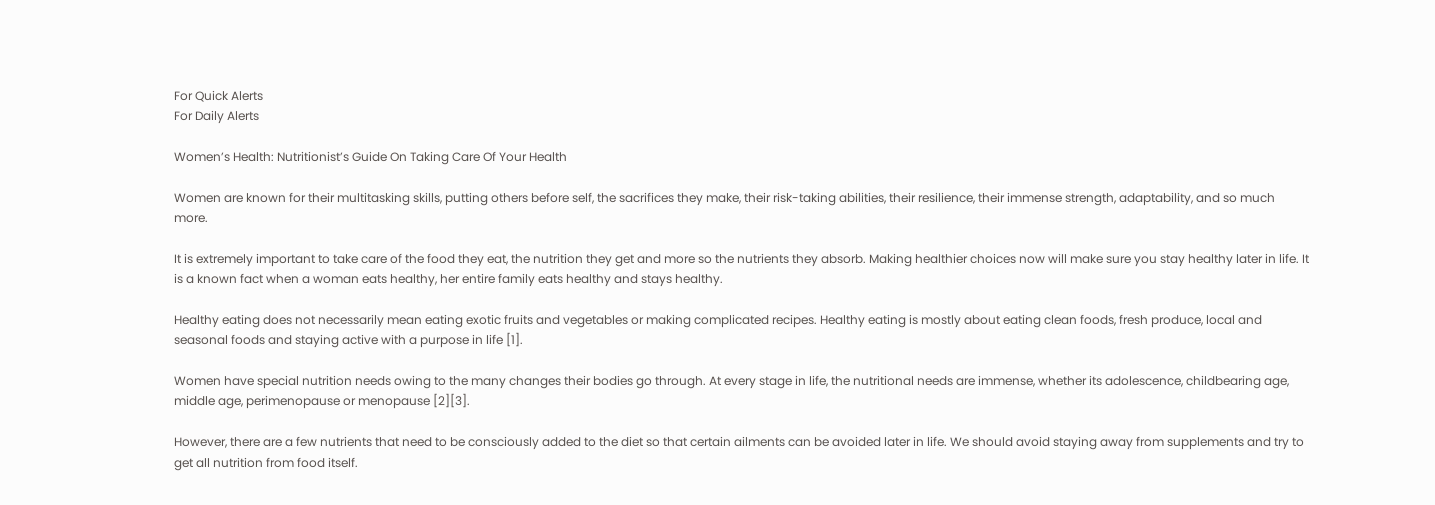For Quick Alerts
For Daily Alerts

Women’s Health: Nutritionist’s Guide On Taking Care Of Your Health

Women are known for their multitasking skills, putting others before self, the sacrifices they make, their risk-taking abilities, their resilience, their immense strength, adaptability, and so much more.

It is extremely important to take care of the food they eat, the nutrition they get and more so the nutrients they absorb. Making healthier choices now will make sure you stay healthy later in life. It is a known fact when a woman eats healthy, her entire family eats healthy and stays healthy.

Healthy eating does not necessarily mean eating exotic fruits and vegetables or making complicated recipes. Healthy eating is mostly about eating clean foods, fresh produce, local and seasonal foods and staying active with a purpose in life [1].

Women have special nutrition needs owing to the many changes their bodies go through. At every stage in life, the nutritional needs are immense, whether its adolescence, childbearing age, middle age, perimenopause or menopause [2][3].

However, there are a few nutrients that need to be consciously added to the diet so that certain ailments can be avoided later in life. We should avoid staying away from supplements and try to get all nutrition from food itself.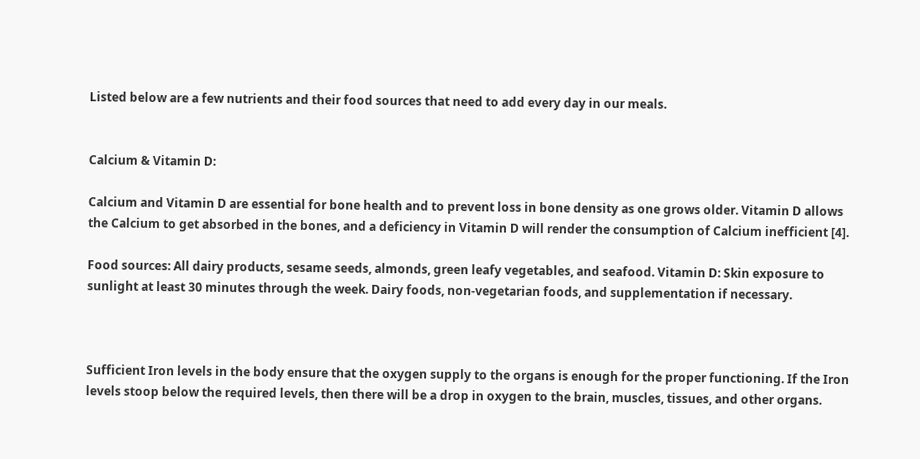Listed below are a few nutrients and their food sources that need to add every day in our meals.


Calcium & Vitamin D:

Calcium and Vitamin D are essential for bone health and to prevent loss in bone density as one grows older. Vitamin D allows the Calcium to get absorbed in the bones, and a deficiency in Vitamin D will render the consumption of Calcium inefficient [4].

Food sources: All dairy products, sesame seeds, almonds, green leafy vegetables, and seafood. Vitamin D: Skin exposure to sunlight at least 30 minutes through the week. Dairy foods, non-vegetarian foods, and supplementation if necessary.



Sufficient Iron levels in the body ensure that the oxygen supply to the organs is enough for the proper functioning. If the Iron levels stoop below the required levels, then there will be a drop in oxygen to the brain, muscles, tissues, and other organs.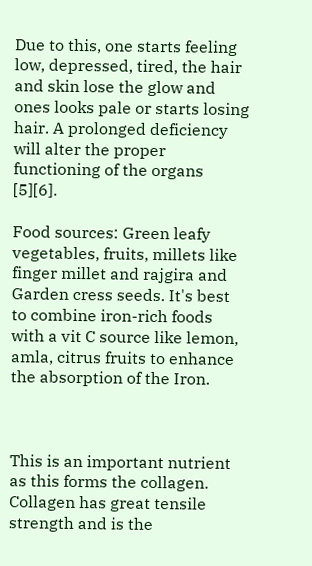Due to this, one starts feeling low, depressed, tired, the hair and skin lose the glow and ones looks pale or starts losing hair. A prolonged deficiency will alter the proper functioning of the organs [5][6].

Food sources: Green leafy vegetables, fruits, millets like finger millet and rajgira and Garden cress seeds. It's best to combine iron-rich foods with a vit C source like lemon, amla, citrus fruits to enhance the absorption of the Iron.



This is an important nutrient as this forms the collagen. Collagen has great tensile strength and is the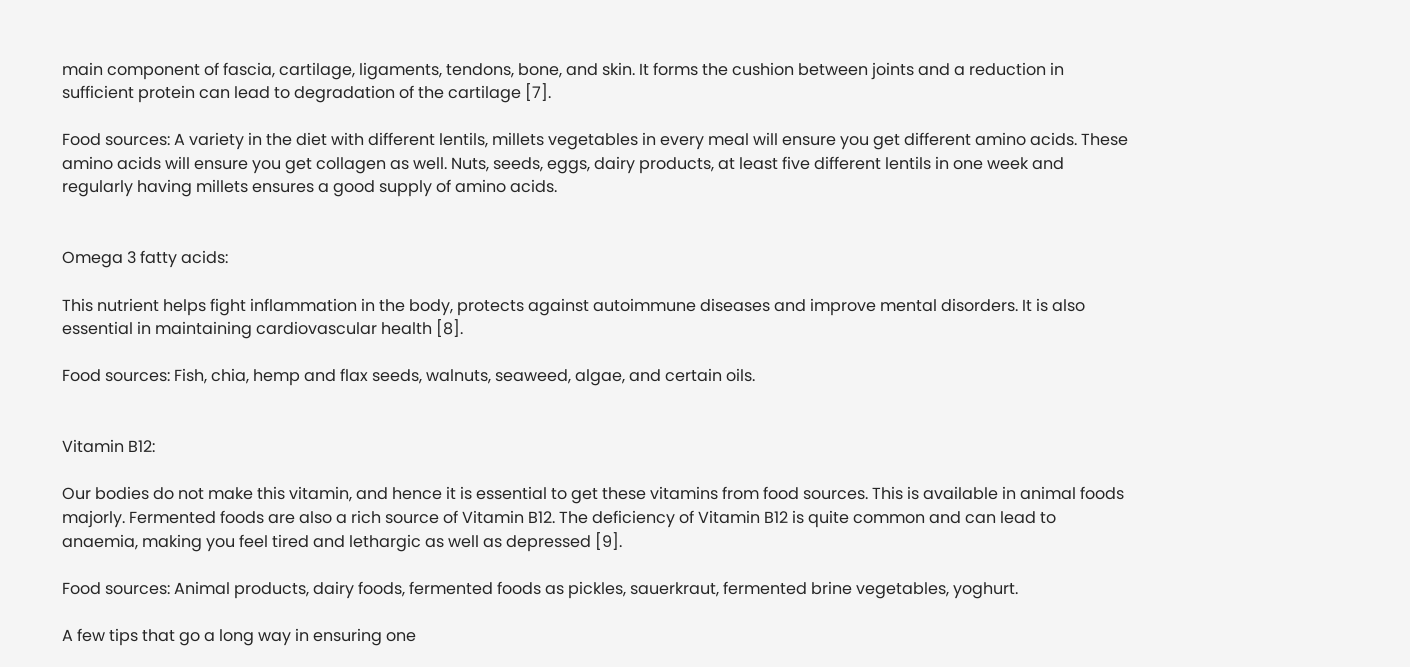main component of fascia, cartilage, ligaments, tendons, bone, and skin. It forms the cushion between joints and a reduction in sufficient protein can lead to degradation of the cartilage [7].

Food sources: A variety in the diet with different lentils, millets vegetables in every meal will ensure you get different amino acids. These amino acids will ensure you get collagen as well. Nuts, seeds, eggs, dairy products, at least five different lentils in one week and regularly having millets ensures a good supply of amino acids.


Omega 3 fatty acids:

This nutrient helps fight inflammation in the body, protects against autoimmune diseases and improve mental disorders. It is also essential in maintaining cardiovascular health [8].

Food sources: Fish, chia, hemp and flax seeds, walnuts, seaweed, algae, and certain oils.


Vitamin B12:

Our bodies do not make this vitamin, and hence it is essential to get these vitamins from food sources. This is available in animal foods majorly. Fermented foods are also a rich source of Vitamin B12. The deficiency of Vitamin B12 is quite common and can lead to anaemia, making you feel tired and lethargic as well as depressed [9].

Food sources: Animal products, dairy foods, fermented foods as pickles, sauerkraut, fermented brine vegetables, yoghurt.

A few tips that go a long way in ensuring one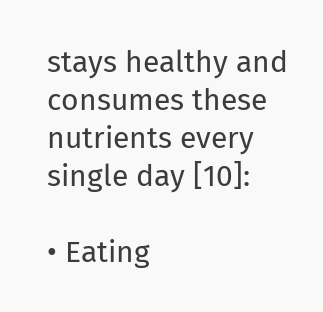stays healthy and consumes these nutrients every single day [10]:

• Eating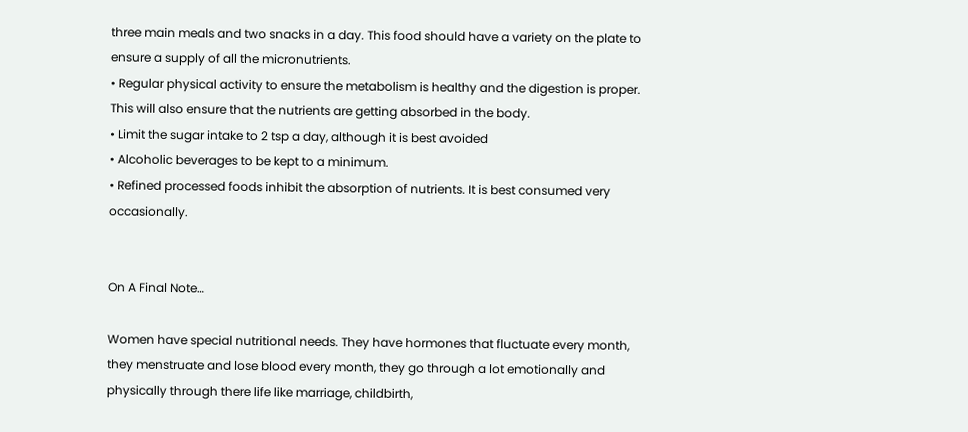three main meals and two snacks in a day. This food should have a variety on the plate to ensure a supply of all the micronutrients.
• Regular physical activity to ensure the metabolism is healthy and the digestion is proper. This will also ensure that the nutrients are getting absorbed in the body.
• Limit the sugar intake to 2 tsp a day, although it is best avoided
• Alcoholic beverages to be kept to a minimum.
• Refined processed foods inhibit the absorption of nutrients. It is best consumed very occasionally.


On A Final Note…

Women have special nutritional needs. They have hormones that fluctuate every month, they menstruate and lose blood every month, they go through a lot emotionally and physically through there life like marriage, childbirth,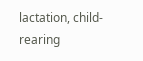lactation, child-rearing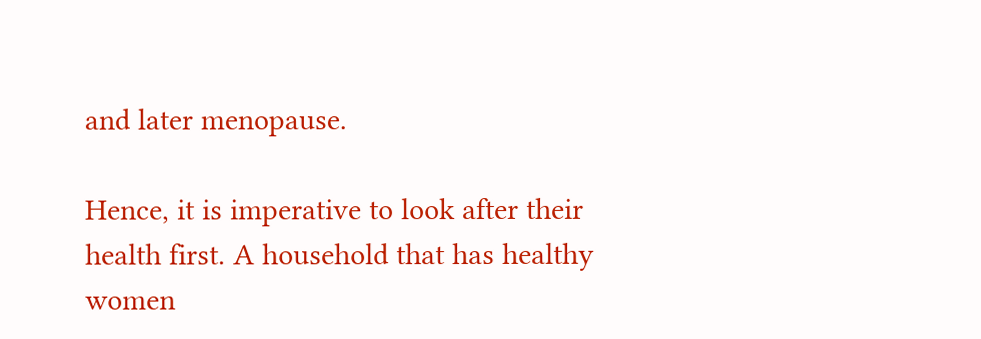and later menopause.

Hence, it is imperative to look after their health first. A household that has healthy women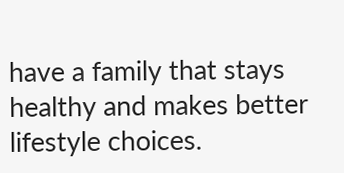have a family that stays healthy and makes better lifestyle choices.